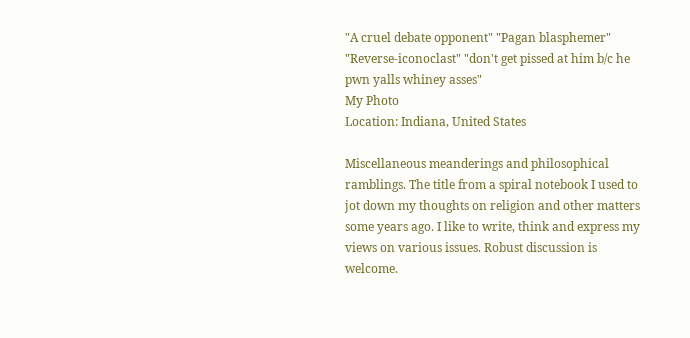"A cruel debate opponent" "Pagan blasphemer" "Reverse-iconoclast" "don't get pissed at him b/c he pwn yalls whiney asses"
My Photo
Location: Indiana, United States

Miscellaneous meanderings and philosophical ramblings. The title from a spiral notebook I used to jot down my thoughts on religion and other matters some years ago. I like to write, think and express my views on various issues. Robust discussion is welcome.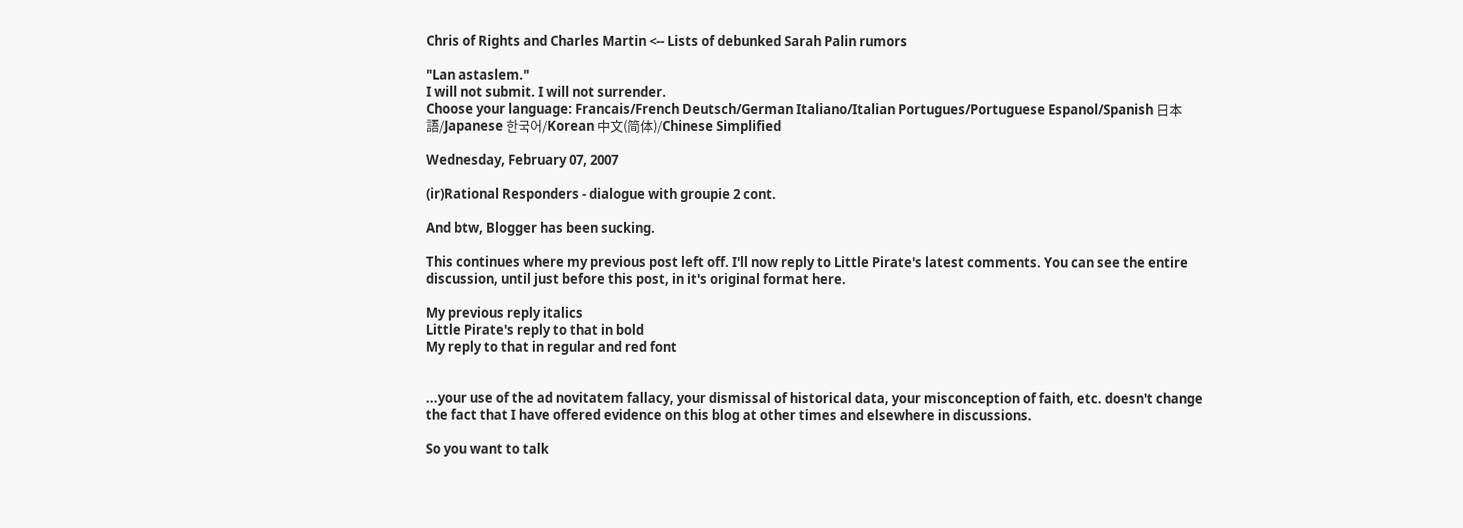Chris of Rights and Charles Martin <-- Lists of debunked Sarah Palin rumors

"Lan astaslem."
I will not submit. I will not surrender.
Choose your language: Francais/French Deutsch/German Italiano/Italian Portugues/Portuguese Espanol/Spanish 日本語/Japanese 한국어/Korean 中文(简体)/Chinese Simplified

Wednesday, February 07, 2007

(ir)Rational Responders - dialogue with groupie 2 cont.

And btw, Blogger has been sucking.

This continues where my previous post left off. I'll now reply to Little Pirate's latest comments. You can see the entire discussion, until just before this post, in it's original format here.

My previous reply italics
Little Pirate's reply to that in bold
My reply to that in regular and red font


...your use of the ad novitatem fallacy, your dismissal of historical data, your misconception of faith, etc. doesn't change the fact that I have offered evidence on this blog at other times and elsewhere in discussions.

So you want to talk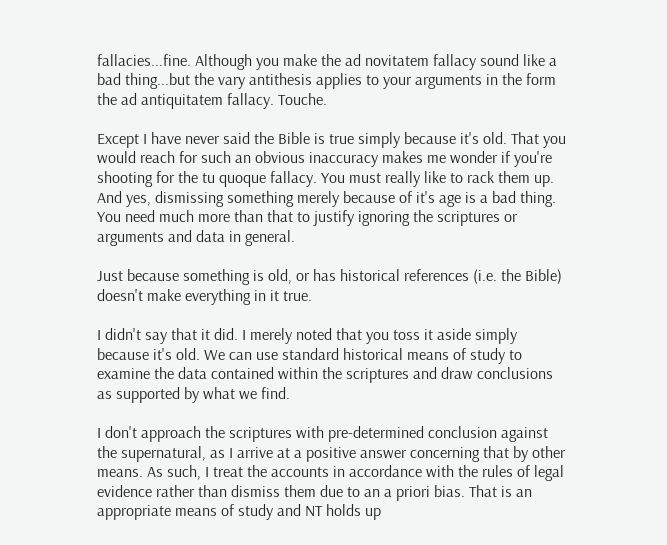fallacies...fine. Although you make the ad novitatem fallacy sound like a bad thing...but the vary antithesis applies to your arguments in the form the ad antiquitatem fallacy. Touche.

Except I have never said the Bible is true simply because it's old. That you would reach for such an obvious inaccuracy makes me wonder if you're shooting for the tu quoque fallacy. You must really like to rack them up. And yes, dismissing something merely because of it's age is a bad thing. You need much more than that to justify ignoring the scriptures or arguments and data in general.

Just because something is old, or has historical references (i.e. the Bible) doesn't make everything in it true.

I didn't say that it did. I merely noted that you toss it aside simply because it's old. We can use standard historical means of study to examine the data contained within the scriptures and draw conclusions as supported by what we find.

I don't approach the scriptures with pre-determined conclusion against the supernatural, as I arrive at a positive answer concerning that by other means. As such, I treat the accounts in accordance with the rules of legal evidence rather than dismiss them due to an a priori bias. That is an appropriate means of study and NT holds up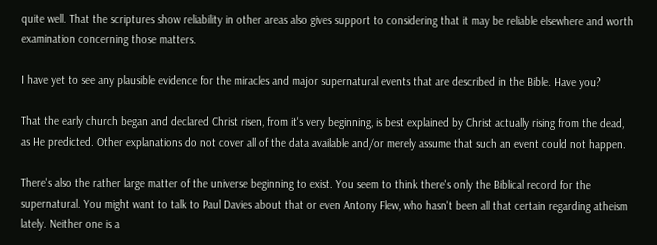quite well. That the scriptures show reliability in other areas also gives support to considering that it may be reliable elsewhere and worth examination concerning those matters.

I have yet to see any plausible evidence for the miracles and major supernatural events that are described in the Bible. Have you?

That the early church began and declared Christ risen, from it's very beginning, is best explained by Christ actually rising from the dead, as He predicted. Other explanations do not cover all of the data available and/or merely assume that such an event could not happen.

There's also the rather large matter of the universe beginning to exist. You seem to think there's only the Biblical record for the supernatural. You might want to talk to Paul Davies about that or even Antony Flew, who hasn't been all that certain regarding atheism lately. Neither one is a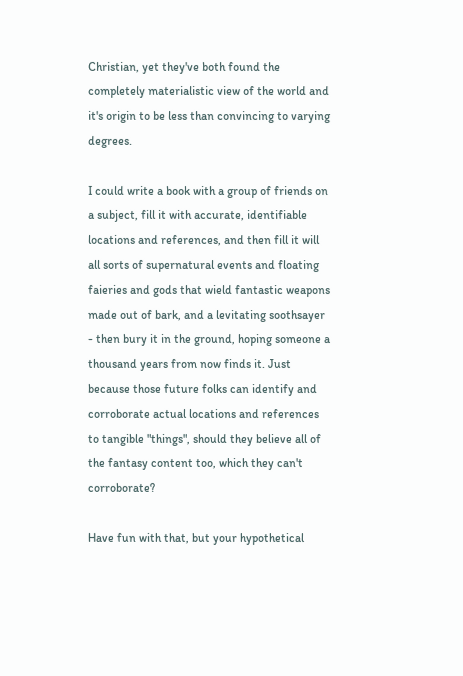Christian, yet they've both found the completely materialistic view of the world and it's origin to be less than convincing to varying degrees.

I could write a book with a group of friends on a subject, fill it with accurate, identifiable locations and references, and then fill it will all sorts of supernatural events and floating faieries and gods that wield fantastic weapons made out of bark, and a levitating soothsayer - then bury it in the ground, hoping someone a thousand years from now finds it. Just because those future folks can identify and corroborate actual locations and references to tangible "things", should they believe all of the fantasy content too, which they can't corroborate?

Have fun with that, but your hypothetical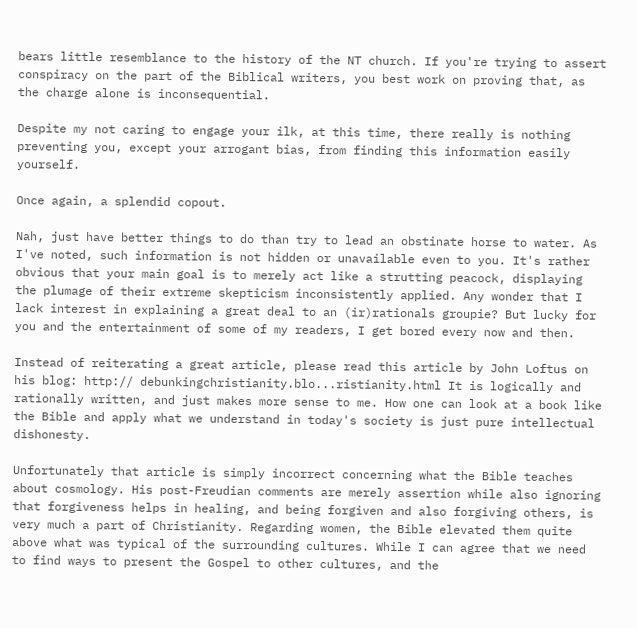bears little resemblance to the history of the NT church. If you're trying to assert conspiracy on the part of the Biblical writers, you best work on proving that, as the charge alone is inconsequential.

Despite my not caring to engage your ilk, at this time, there really is nothing preventing you, except your arrogant bias, from finding this information easily yourself.

Once again, a splendid copout.

Nah, just have better things to do than try to lead an obstinate horse to water. As I've noted, such information is not hidden or unavailable even to you. It's rather obvious that your main goal is to merely act like a strutting peacock, displaying the plumage of their extreme skepticism inconsistently applied. Any wonder that I lack interest in explaining a great deal to an (ir)rationals groupie? But lucky for you and the entertainment of some of my readers, I get bored every now and then.

Instead of reiterating a great article, please read this article by John Loftus on his blog: http:// debunkingchristianity.blo...ristianity.html It is logically and rationally written, and just makes more sense to me. How one can look at a book like the Bible and apply what we understand in today's society is just pure intellectual dishonesty.

Unfortunately that article is simply incorrect concerning what the Bible teaches about cosmology. His post-Freudian comments are merely assertion while also ignoring that forgiveness helps in healing, and being forgiven and also forgiving others, is very much a part of Christianity. Regarding women, the Bible elevated them quite above what was typical of the surrounding cultures. While I can agree that we need to find ways to present the Gospel to other cultures, and the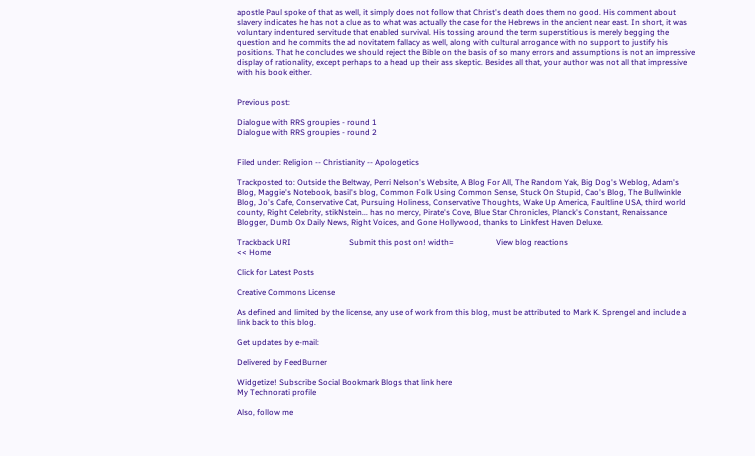apostle Paul spoke of that as well, it simply does not follow that Christ's death does them no good. His comment about slavery indicates he has not a clue as to what was actually the case for the Hebrews in the ancient near east. In short, it was voluntary indentured servitude that enabled survival. His tossing around the term superstitious is merely begging the question and he commits the ad novitatem fallacy as well, along with cultural arrogance with no support to justify his positions. That he concludes we should reject the Bible on the basis of so many errors and assumptions is not an impressive display of rationality, except perhaps to a head up their ass skeptic. Besides all that, your author was not all that impressive with his book either.


Previous post:

Dialogue with RRS groupies - round 1
Dialogue with RRS groupies - round 2


Filed under: Religion -- Christianity -- Apologetics

Trackposted to: Outside the Beltway, Perri Nelson's Website, A Blog For All, The Random Yak, Big Dog's Weblog, Adam's Blog, Maggie's Notebook, basil's blog, Common Folk Using Common Sense, Stuck On Stupid, Cao's Blog, The Bullwinkle Blog, Jo's Cafe, Conservative Cat, Pursuing Holiness, Conservative Thoughts, Wake Up America, Faultline USA, third world county, Right Celebrity, stikNstein... has no mercy, Pirate's Cove, Blue Star Chronicles, Planck's Constant, Renaissance Blogger, Dumb Ox Daily News, Right Voices, and Gone Hollywood, thanks to Linkfest Haven Deluxe.

Trackback URI                             Submit this post on! width=                     View blog reactions
<< Home

Click for Latest Posts

Creative Commons License

As defined and limited by the license, any use of work from this blog, must be attributed to Mark K. Sprengel and include a link back to this blog.

Get updates by e-mail:

Delivered by FeedBurner

Widgetize! Subscribe Social Bookmark Blogs that link here
My Technorati profile

Also, follow me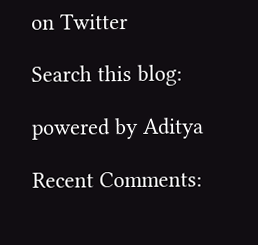on Twitter

Search this blog:

powered by Aditya

Recent Comments: